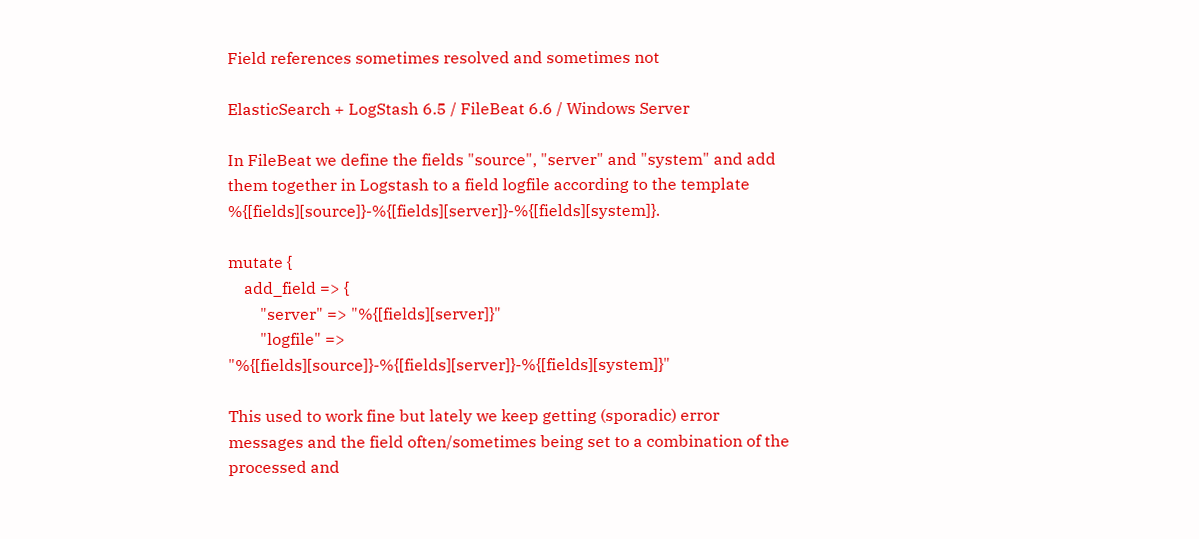Field references sometimes resolved and sometimes not

ElasticSearch + LogStash 6.5 / FileBeat 6.6 / Windows Server

In FileBeat we define the fields "source", "server" and "system" and add them together in Logstash to a field logfile according to the template %{[fields][source]}-%{[fields][server]}-%{[fields][system]}.

mutate {
    add_field => {
        "server" => "%{[fields][server]}"
        "logfile" => "%{[fields][source]}-%{[fields][server]}-%{[fields][system]}"

This used to work fine but lately we keep getting (sporadic) error messages and the field often/sometimes being set to a combination of the processed and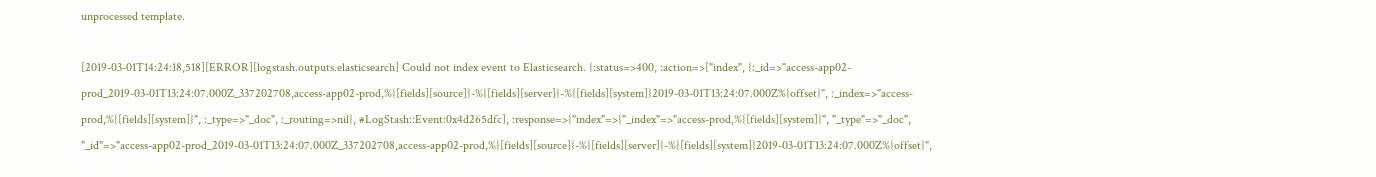unprocessed template.

[2019-03-01T14:24:18,518][ERROR][logstash.outputs.elasticsearch] Could not index event to Elasticsearch. {:status=>400, :action=>["index", {:_id=>"access-app02-prod_2019-03-01T13:24:07.000Z_337202708,access-app02-prod,%{[fields][source]}-%{[fields][server]}-%{[fields][system]}2019-03-01T13:24:07.000Z%{offset}", :_index=>"access-prod,%{[fields][system]}", :_type=>"_doc", :_routing=>nil}, #LogStash::Event:0x4d265dfc], :response=>{"index"=>{"_index"=>"access-prod,%{[fields][system]}", "_type"=>"_doc", "_id"=>"access-app02-prod_2019-03-01T13:24:07.000Z_337202708,access-app02-prod,%{[fields][source]}-%{[fields][server]}-%{[fields][system]}2019-03-01T13:24:07.000Z%{offset}",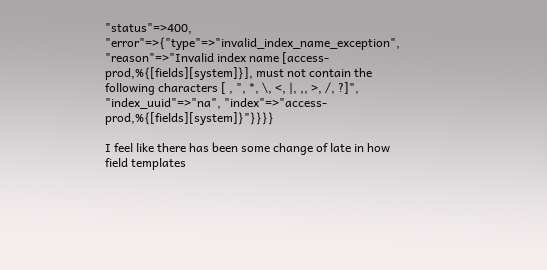"status"=>400, "error"=>{"type"=>"invalid_index_name_exception", "reason"=>"Invalid index name [access-prod,%{[fields][system]}], must not contain the following characters [ , ", *, \, <, |, ,, >, /, ?]", "index_uuid"=>"na", "index"=>"access-prod,%{[fields][system]}"}}}}

I feel like there has been some change of late in how field templates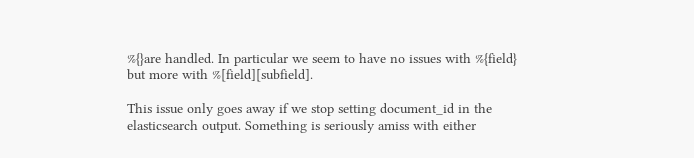%{}are handled. In particular we seem to have no issues with %{field} but more with %[field][subfield].

This issue only goes away if we stop setting document_id in the elasticsearch output. Something is seriously amiss with either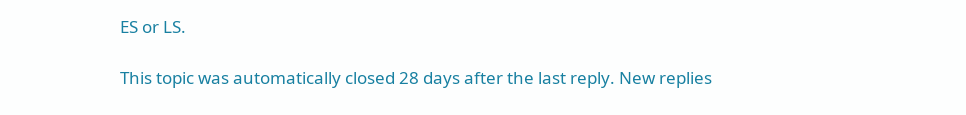ES or LS.

This topic was automatically closed 28 days after the last reply. New replies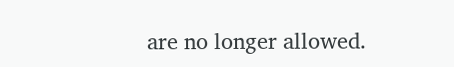are no longer allowed.